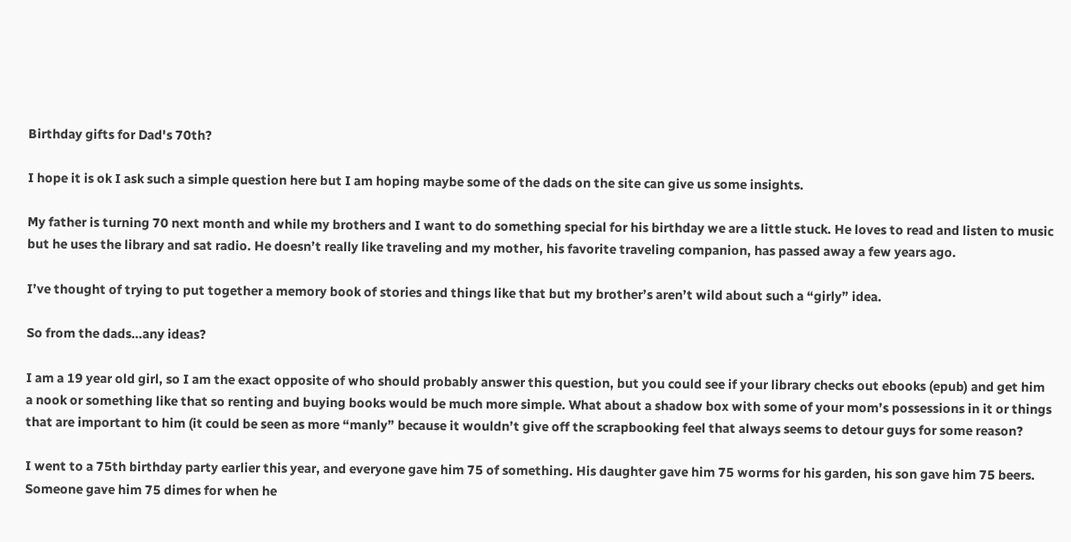Birthday gifts for Dad's 70th?

I hope it is ok I ask such a simple question here but I am hoping maybe some of the dads on the site can give us some insights.

My father is turning 70 next month and while my brothers and I want to do something special for his birthday we are a little stuck. He loves to read and listen to music but he uses the library and sat radio. He doesn’t really like traveling and my mother, his favorite traveling companion, has passed away a few years ago.

I’ve thought of trying to put together a memory book of stories and things like that but my brother’s aren’t wild about such a “girly” idea.

So from the dads…any ideas?

I am a 19 year old girl, so I am the exact opposite of who should probably answer this question, but you could see if your library checks out ebooks (epub) and get him a nook or something like that so renting and buying books would be much more simple. What about a shadow box with some of your mom’s possessions in it or things that are important to him (it could be seen as more “manly” because it wouldn’t give off the scrapbooking feel that always seems to detour guys for some reason?

I went to a 75th birthday party earlier this year, and everyone gave him 75 of something. His daughter gave him 75 worms for his garden, his son gave him 75 beers. Someone gave him 75 dimes for when he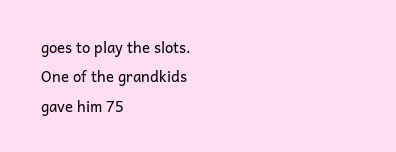goes to play the slots. One of the grandkids gave him 75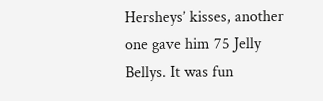Hersheys’ kisses, another one gave him 75 Jelly Bellys. It was fun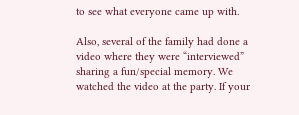to see what everyone came up with.

Also, several of the family had done a video where they were “interviewed” sharing a fun/special memory. We watched the video at the party. If your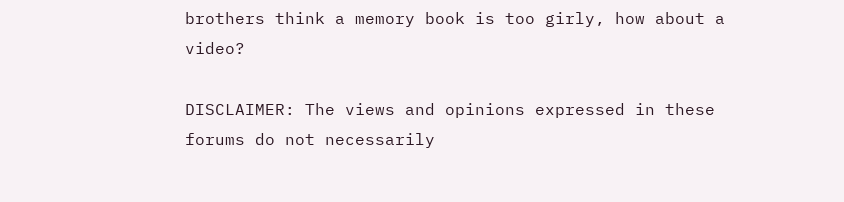brothers think a memory book is too girly, how about a video?

DISCLAIMER: The views and opinions expressed in these forums do not necessarily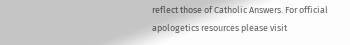reflect those of Catholic Answers. For official apologetics resources please visit